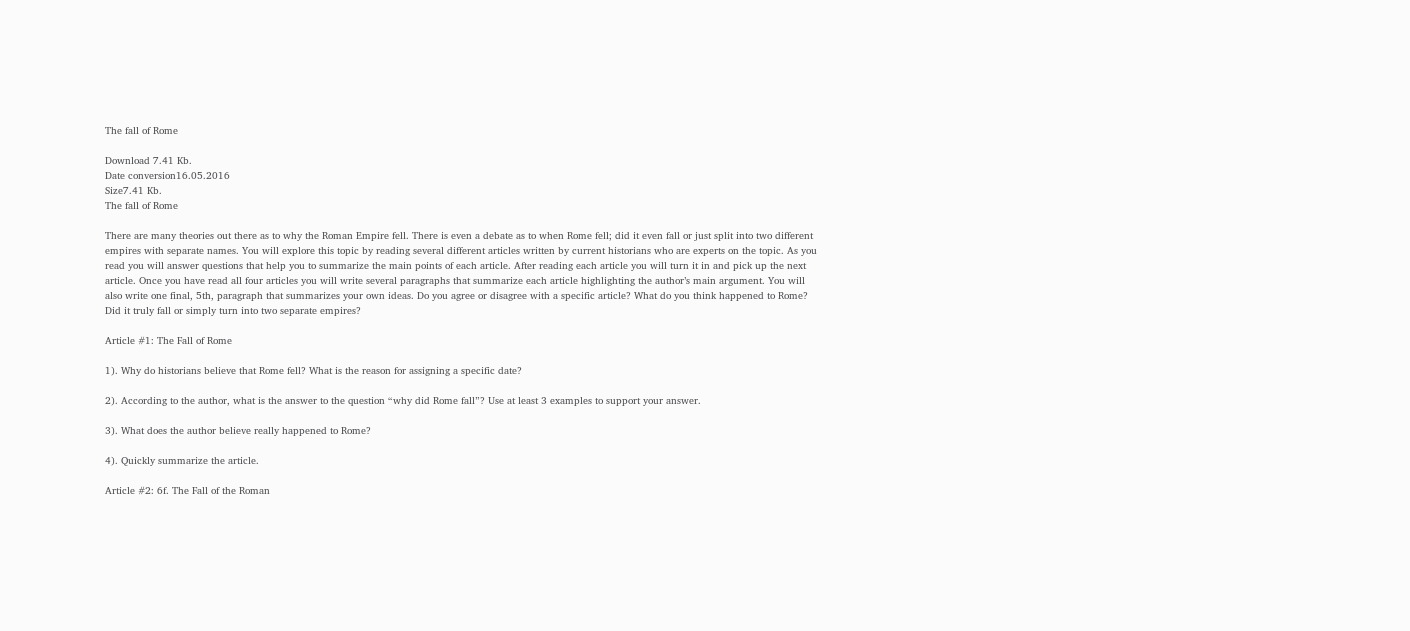The fall of Rome

Download 7.41 Kb.
Date conversion16.05.2016
Size7.41 Kb.
The fall of Rome

There are many theories out there as to why the Roman Empire fell. There is even a debate as to when Rome fell; did it even fall or just split into two different empires with separate names. You will explore this topic by reading several different articles written by current historians who are experts on the topic. As you read you will answer questions that help you to summarize the main points of each article. After reading each article you will turn it in and pick up the next article. Once you have read all four articles you will write several paragraphs that summarize each article highlighting the author’s main argument. You will also write one final, 5th, paragraph that summarizes your own ideas. Do you agree or disagree with a specific article? What do you think happened to Rome? Did it truly fall or simply turn into two separate empires?

Article #1: The Fall of Rome

1). Why do historians believe that Rome fell? What is the reason for assigning a specific date?

2). According to the author, what is the answer to the question “why did Rome fall”? Use at least 3 examples to support your answer.

3). What does the author believe really happened to Rome?

4). Quickly summarize the article.

Article #2: 6f. The Fall of the Roman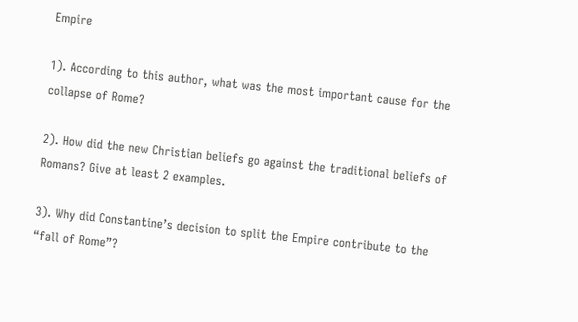Empire

1). According to this author, what was the most important cause for the collapse of Rome?

2). How did the new Christian beliefs go against the traditional beliefs of Romans? Give at least 2 examples.

3). Why did Constantine’s decision to split the Empire contribute to the “fall of Rome”?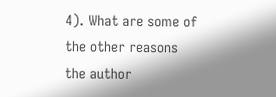4). What are some of the other reasons the author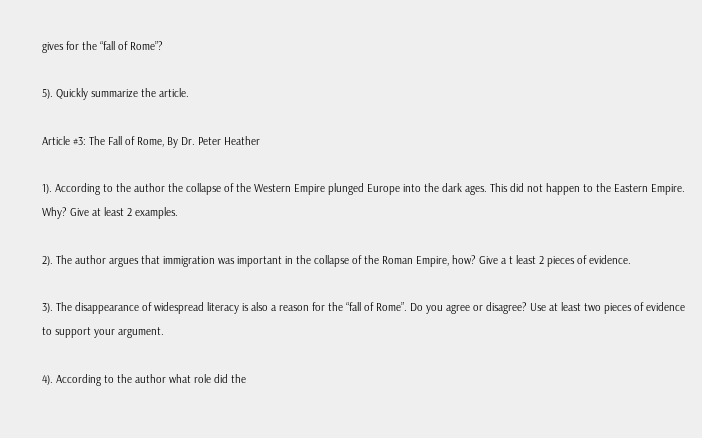gives for the “fall of Rome”?

5). Quickly summarize the article.

Article #3: The Fall of Rome, By Dr. Peter Heather

1). According to the author the collapse of the Western Empire plunged Europe into the dark ages. This did not happen to the Eastern Empire. Why? Give at least 2 examples.

2). The author argues that immigration was important in the collapse of the Roman Empire, how? Give a t least 2 pieces of evidence.

3). The disappearance of widespread literacy is also a reason for the “fall of Rome”. Do you agree or disagree? Use at least two pieces of evidence to support your argument.

4). According to the author what role did the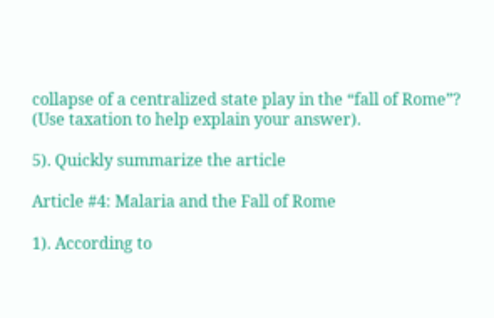collapse of a centralized state play in the “fall of Rome”? (Use taxation to help explain your answer).

5). Quickly summarize the article

Article #4: Malaria and the Fall of Rome

1). According to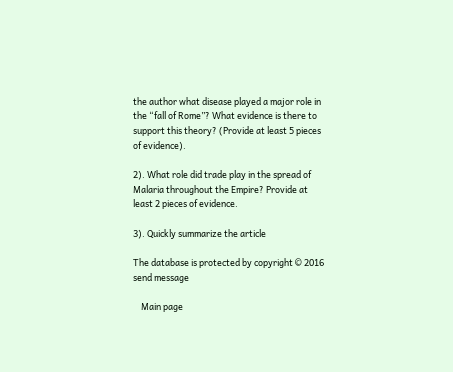the author what disease played a major role in the “fall of Rome”? What evidence is there to support this theory? (Provide at least 5 pieces of evidence).

2). What role did trade play in the spread of Malaria throughout the Empire? Provide at least 2 pieces of evidence.

3). Quickly summarize the article

The database is protected by copyright © 2016
send message

    Main page